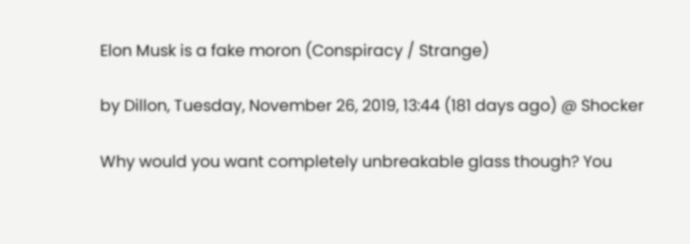Elon Musk is a fake moron (Conspiracy / Strange)

by Dillon, Tuesday, November 26, 2019, 13:44 (181 days ago) @ Shocker

Why would you want completely unbreakable glass though? You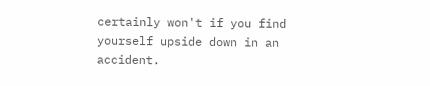certainly won't if you find yourself upside down in an accident.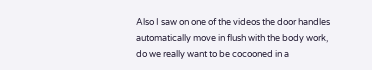Also I saw on one of the videos the door handles automatically move in flush with the body work, do we really want to be cocooned in a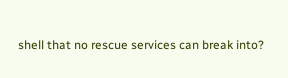shell that no rescue services can break into?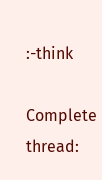:-think

Complete thread: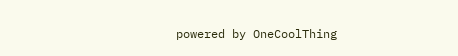powered by OneCoolThing